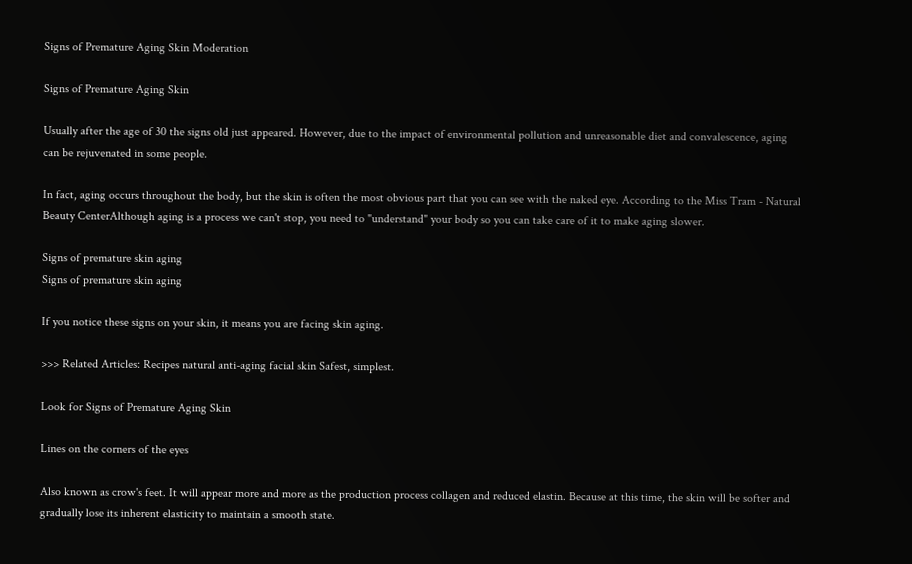Signs of Premature Aging Skin Moderation

Signs of Premature Aging Skin

Usually after the age of 30 the signs old just appeared. However, due to the impact of environmental pollution and unreasonable diet and convalescence, aging can be rejuvenated in some people.

In fact, aging occurs throughout the body, but the skin is often the most obvious part that you can see with the naked eye. According to the Miss Tram - Natural Beauty CenterAlthough aging is a process we can't stop, you need to "understand" your body so you can take care of it to make aging slower.

Signs of premature skin aging
Signs of premature skin aging

If you notice these signs on your skin, it means you are facing skin aging.

>>> Related Articles: Recipes natural anti-aging facial skin Safest, simplest.

Look for Signs of Premature Aging Skin

Lines on the corners of the eyes

Also known as crow's feet. It will appear more and more as the production process collagen and reduced elastin. Because at this time, the skin will be softer and gradually lose its inherent elasticity to maintain a smooth state.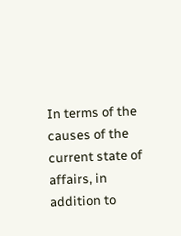In terms of the causes of the current state of affairs, in addition to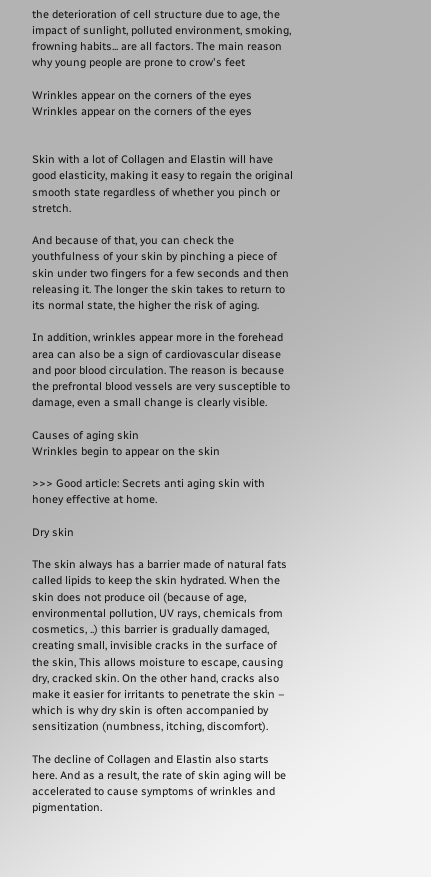the deterioration of cell structure due to age, the impact of sunlight, polluted environment, smoking, frowning habits... are all factors. The main reason why young people are prone to crow's feet

Wrinkles appear on the corners of the eyes
Wrinkles appear on the corners of the eyes


Skin with a lot of Collagen and Elastin will have good elasticity, making it easy to regain the original smooth state regardless of whether you pinch or stretch.

And because of that, you can check the youthfulness of your skin by pinching a piece of skin under two fingers for a few seconds and then releasing it. The longer the skin takes to return to its normal state, the higher the risk of aging.

In addition, wrinkles appear more in the forehead area can also be a sign of cardiovascular disease and poor blood circulation. The reason is because the prefrontal blood vessels are very susceptible to damage, even a small change is clearly visible.

Causes of aging skin
Wrinkles begin to appear on the skin

>>> Good article: Secrets anti aging skin with honey effective at home.

Dry skin

The skin always has a barrier made of natural fats called lipids to keep the skin hydrated. When the skin does not produce oil (because of age, environmental pollution, UV rays, chemicals from cosmetics, ..) this barrier is gradually damaged, creating small, invisible cracks in the surface of the skin, This allows moisture to escape, causing dry, cracked skin. On the other hand, cracks also make it easier for irritants to penetrate the skin – which is why dry skin is often accompanied by sensitization (numbness, itching, discomfort).

The decline of Collagen and Elastin also starts here. And as a result, the rate of skin aging will be accelerated to cause symptoms of wrinkles and pigmentation.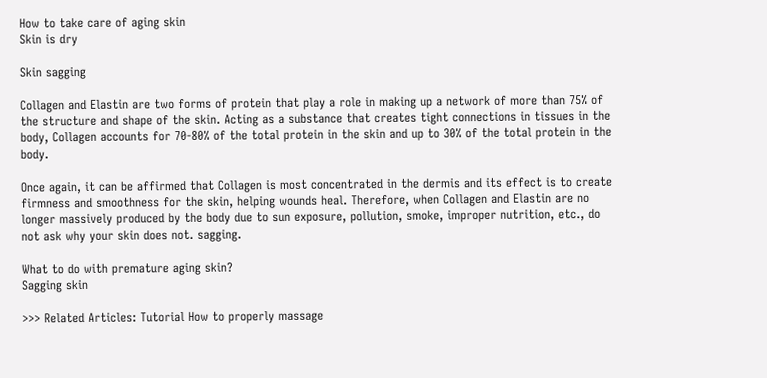How to take care of aging skin
Skin is dry

Skin sagging

Collagen and Elastin are two forms of protein that play a role in making up a network of more than 75% of the structure and shape of the skin. Acting as a substance that creates tight connections in tissues in the body, Collagen accounts for 70-80% of the total protein in the skin and up to 30% of the total protein in the body.

Once again, it can be affirmed that Collagen is most concentrated in the dermis and its effect is to create firmness and smoothness for the skin, helping wounds heal. Therefore, when Collagen and Elastin are no longer massively produced by the body due to sun exposure, pollution, smoke, improper nutrition, etc., do not ask why your skin does not. sagging.

What to do with premature aging skin?
Sagging skin

>>> Related Articles: Tutorial How to properly massage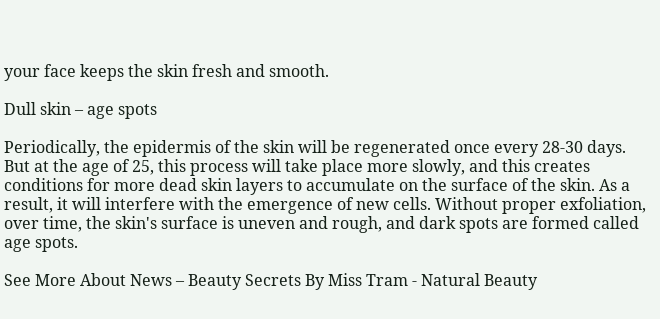your face keeps the skin fresh and smooth.

Dull skin – age spots

Periodically, the epidermis of the skin will be regenerated once every 28-30 days. But at the age of 25, this process will take place more slowly, and this creates conditions for more dead skin layers to accumulate on the surface of the skin. As a result, it will interfere with the emergence of new cells. Without proper exfoliation, over time, the skin's surface is uneven and rough, and dark spots are formed called age spots.

See More About News – Beauty Secrets By Miss Tram - Natural Beauty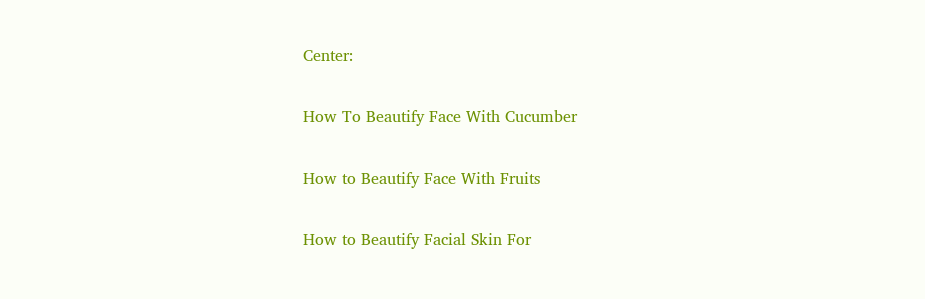Center:

How To Beautify Face With Cucumber

How to Beautify Face With Fruits

How to Beautify Facial Skin For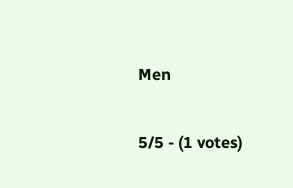Men

5/5 - (1 votes)